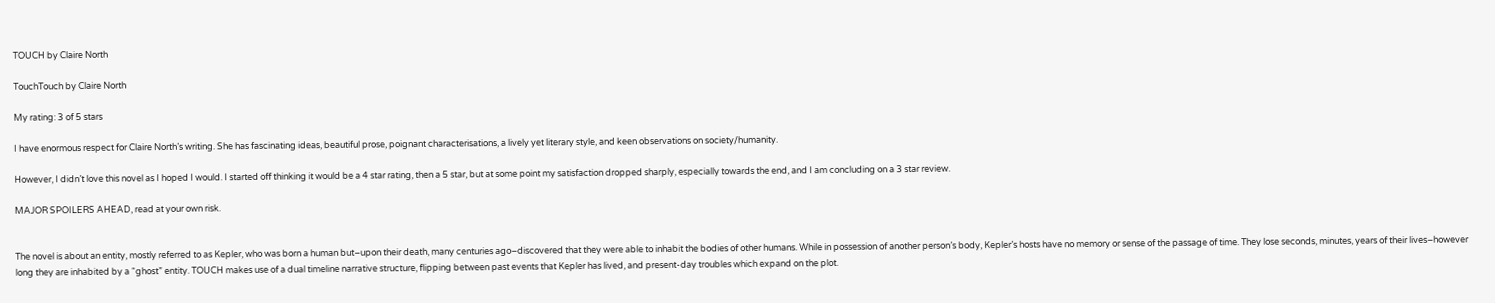TOUCH by Claire North

TouchTouch by Claire North

My rating: 3 of 5 stars

I have enormous respect for Claire North’s writing. She has fascinating ideas, beautiful prose, poignant characterisations, a lively yet literary style, and keen observations on society/humanity.

However, I didn’t love this novel as I hoped I would. I started off thinking it would be a 4 star rating, then a 5 star, but at some point my satisfaction dropped sharply, especially towards the end, and I am concluding on a 3 star review.

MAJOR SPOILERS AHEAD, read at your own risk.


The novel is about an entity, mostly referred to as Kepler, who was born a human but–upon their death, many centuries ago–discovered that they were able to inhabit the bodies of other humans. While in possession of another person’s body, Kepler’s hosts have no memory or sense of the passage of time. They lose seconds, minutes, years of their lives–however long they are inhabited by a “ghost” entity. TOUCH makes use of a dual timeline narrative structure, flipping between past events that Kepler has lived, and present-day troubles which expand on the plot.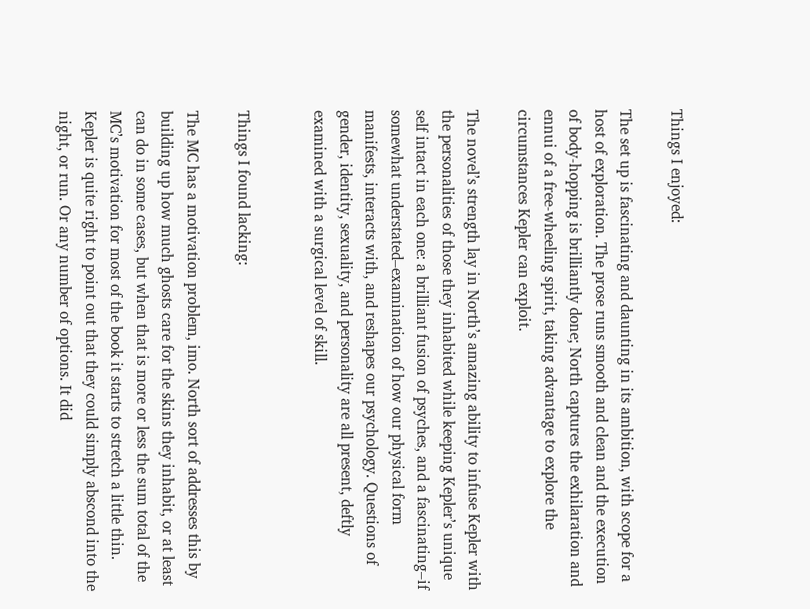Things I enjoyed:

The set up is fascinating and daunting in its ambition, with scope for a host of exploration. The prose runs smooth and clean and the execution of body-hopping is brilliantly done; North captures the exhilaration and ennui of a free-wheeling spirit, taking advantage to explore the circumstances Kepler can exploit.

The novel’s strength lay in North’s amazing ability to infuse Kepler with the personalities of those they inhabited while keeping Kepler’s unique self intact in each one: a brilliant fusion of psyches, and a fascinating–if somewhat understated–examination of how our physical form manifests, interacts with, and reshapes our psychology. Questions of gender, identity, sexuality, and personality are all present, deftly examined with a surgical level of skill.


Things I found lacking:

The MC has a motivation problem, imo. North sort of addresses this by building up how much ghosts care for the skins they inhabit, or at least can do in some cases, but when that is more or less the sum total of the MC’s motivation for most of the book it starts to stretch a little thin. Kepler is quite right to point out that they could simply abscond into the night, or run. Or any number of options. It did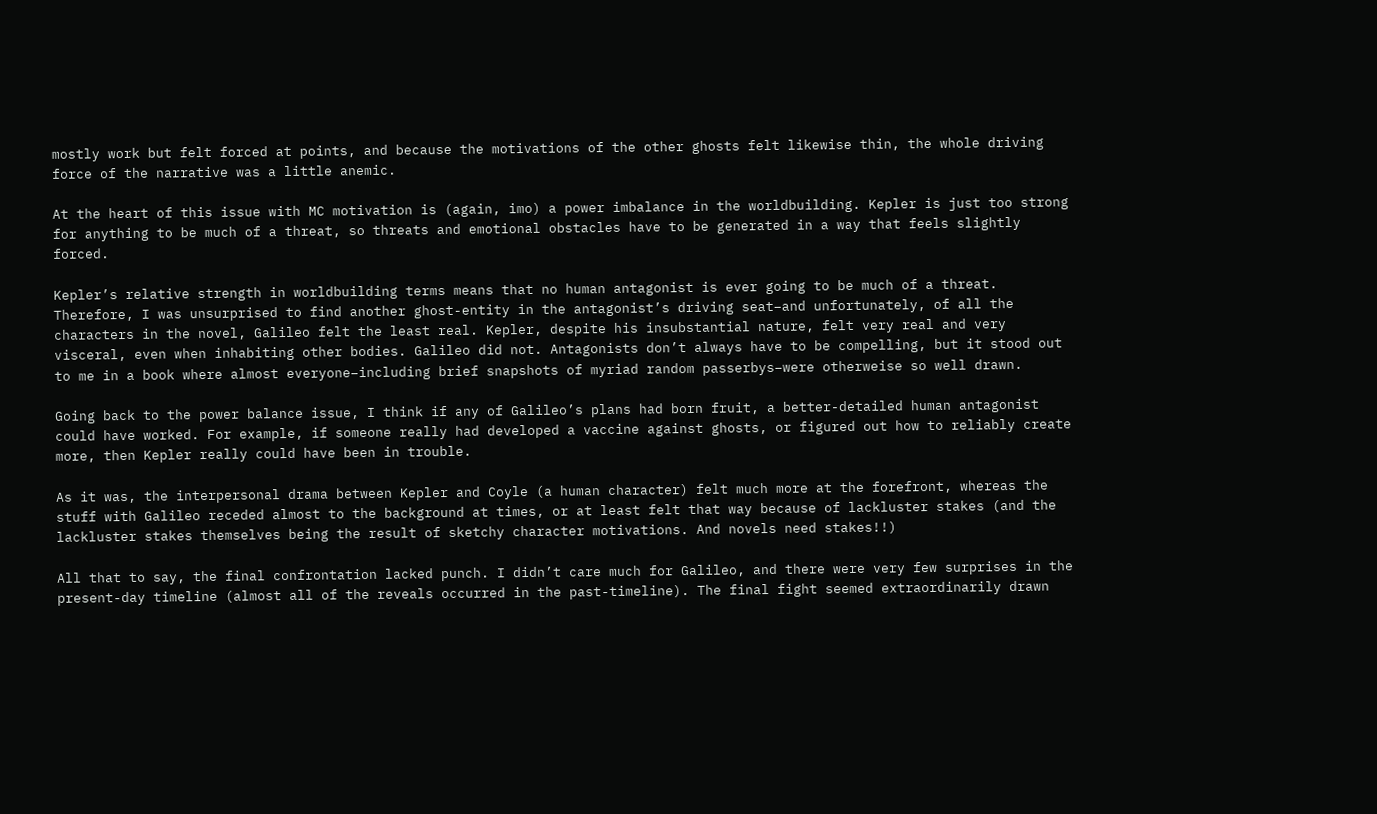mostly work but felt forced at points, and because the motivations of the other ghosts felt likewise thin, the whole driving force of the narrative was a little anemic.

At the heart of this issue with MC motivation is (again, imo) a power imbalance in the worldbuilding. Kepler is just too strong for anything to be much of a threat, so threats and emotional obstacles have to be generated in a way that feels slightly forced.

Kepler’s relative strength in worldbuilding terms means that no human antagonist is ever going to be much of a threat. Therefore, I was unsurprised to find another ghost-entity in the antagonist’s driving seat–and unfortunately, of all the characters in the novel, Galileo felt the least real. Kepler, despite his insubstantial nature, felt very real and very visceral, even when inhabiting other bodies. Galileo did not. Antagonists don’t always have to be compelling, but it stood out to me in a book where almost everyone–including brief snapshots of myriad random passerbys–were otherweise so well drawn.

Going back to the power balance issue, I think if any of Galileo’s plans had born fruit, a better-detailed human antagonist could have worked. For example, if someone really had developed a vaccine against ghosts, or figured out how to reliably create more, then Kepler really could have been in trouble.

As it was, the interpersonal drama between Kepler and Coyle (a human character) felt much more at the forefront, whereas the stuff with Galileo receded almost to the background at times, or at least felt that way because of lackluster stakes (and the lackluster stakes themselves being the result of sketchy character motivations. And novels need stakes!!)

All that to say, the final confrontation lacked punch. I didn’t care much for Galileo, and there were very few surprises in the present-day timeline (almost all of the reveals occurred in the past-timeline). The final fight seemed extraordinarily drawn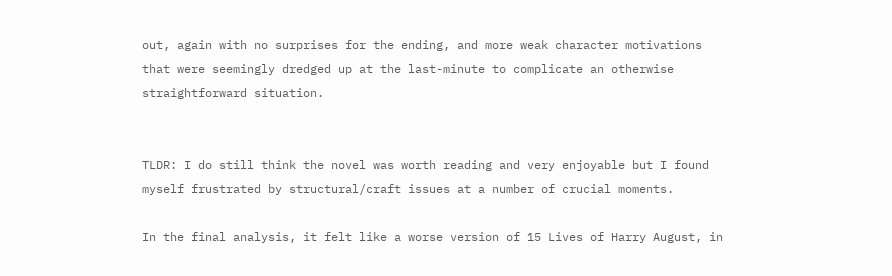out, again with no surprises for the ending, and more weak character motivations that were seemingly dredged up at the last-minute to complicate an otherwise straightforward situation.


TLDR: I do still think the novel was worth reading and very enjoyable but I found myself frustrated by structural/craft issues at a number of crucial moments.

In the final analysis, it felt like a worse version of 15 Lives of Harry August, in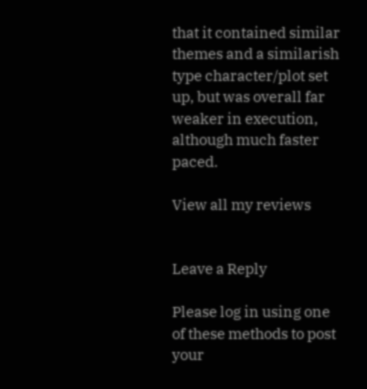that it contained similar themes and a similarish type character/plot set up, but was overall far weaker in execution, although much faster paced.

View all my reviews


Leave a Reply

Please log in using one of these methods to post your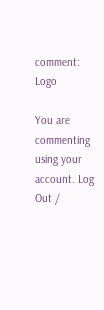comment: Logo

You are commenting using your account. Log Out /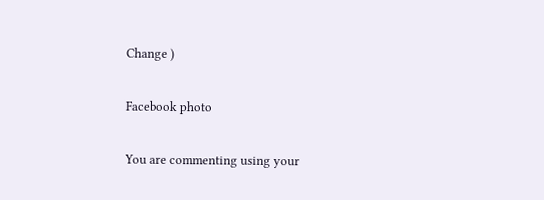Change )

Facebook photo

You are commenting using your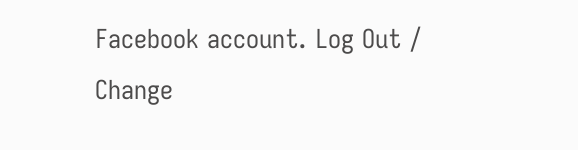Facebook account. Log Out /  Change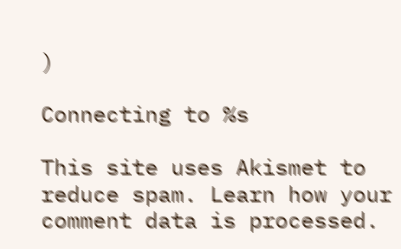)

Connecting to %s

This site uses Akismet to reduce spam. Learn how your comment data is processed.